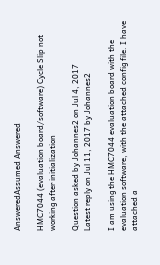AnsweredAssumed Answered

HMC7044 (evaluation board/software) Cycle Slip not working after initialization

Question asked by Johannes2 on Jul 4, 2017
Latest reply on Jul 11, 2017 by Johannes2

I am using the HMC7044 evaluation board with the evaluation software, with the attached config file. I have attached a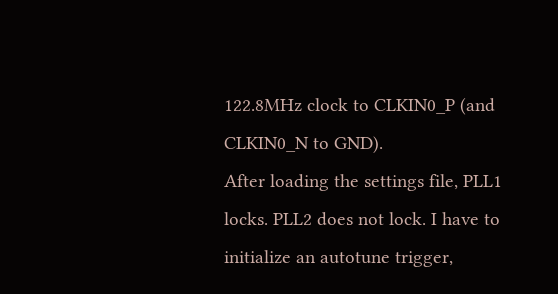122.8MHz clock to CLKIN0_P (and CLKIN0_N to GND).
After loading the settings file, PLL1 locks. PLL2 does not lock. I have to initialize an autotune trigger,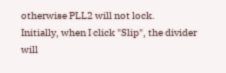otherwise PLL2 will not lock.
Initially, when I click "Slip", the divider will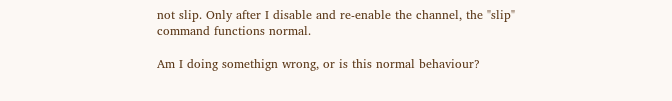not slip. Only after I disable and re-enable the channel, the "slip" command functions normal.

Am I doing somethign wrong, or is this normal behaviour?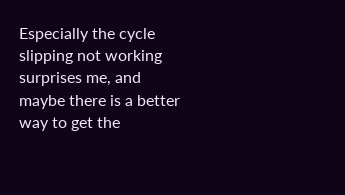Especially the cycle slipping not working surprises me, and maybe there is a better way to get the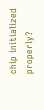chip initialized properly?